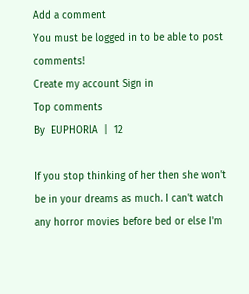Add a comment
You must be logged in to be able to post comments!
Create my account Sign in
Top comments
By  EUPHORlA  |  12

If you stop thinking of her then she won't be in your dreams as much. I can't watch any horror movies before bed or else I'm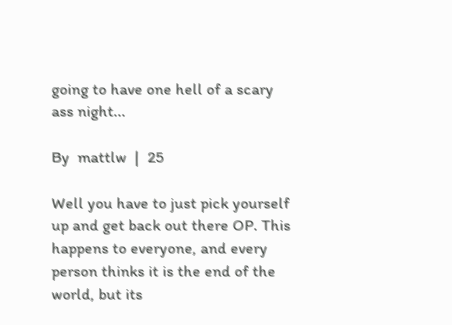going to have one hell of a scary ass night...

By  mattlw  |  25

Well you have to just pick yourself up and get back out there OP. This happens to everyone, and every person thinks it is the end of the world, but its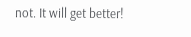not. It will get better!